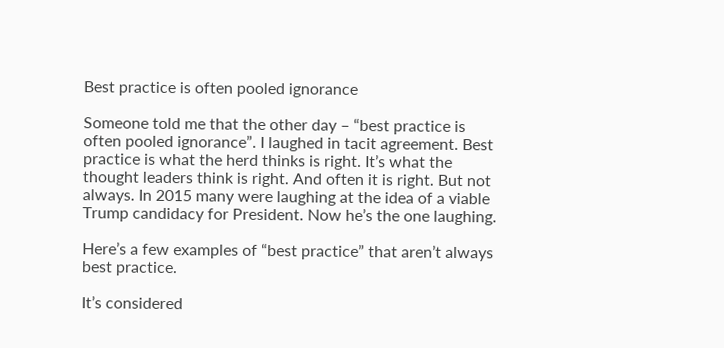Best practice is often pooled ignorance

Someone told me that the other day – “best practice is often pooled ignorance”. I laughed in tacit agreement. Best practice is what the herd thinks is right. It’s what the thought leaders think is right. And often it is right. But not always. In 2015 many were laughing at the idea of a viable Trump candidacy for President. Now he’s the one laughing.

Here’s a few examples of “best practice” that aren’t always best practice.

It’s considered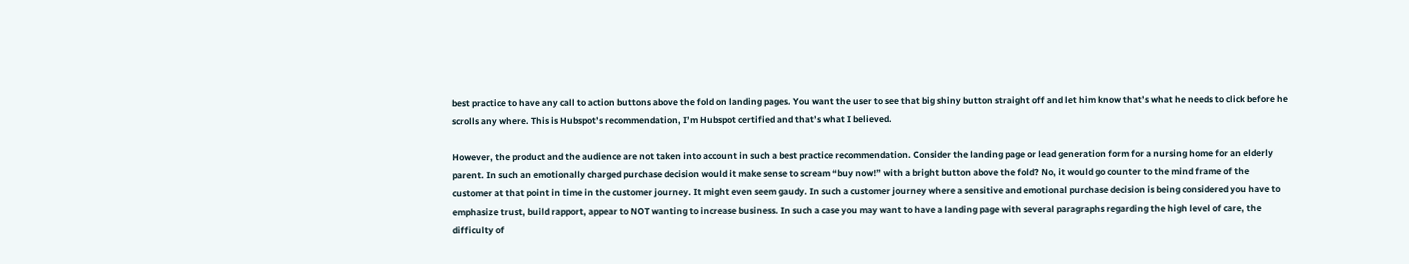best practice to have any call to action buttons above the fold on landing pages. You want the user to see that big shiny button straight off and let him know that’s what he needs to click before he scrolls any where. This is Hubspot’s recommendation, I’m Hubspot certified and that’s what I believed.

However, the product and the audience are not taken into account in such a best practice recommendation. Consider the landing page or lead generation form for a nursing home for an elderly parent. In such an emotionally charged purchase decision would it make sense to scream “buy now!” with a bright button above the fold? No, it would go counter to the mind frame of the customer at that point in time in the customer journey. It might even seem gaudy. In such a customer journey where a sensitive and emotional purchase decision is being considered you have to emphasize trust, build rapport, appear to NOT wanting to increase business. In such a case you may want to have a landing page with several paragraphs regarding the high level of care, the difficulty of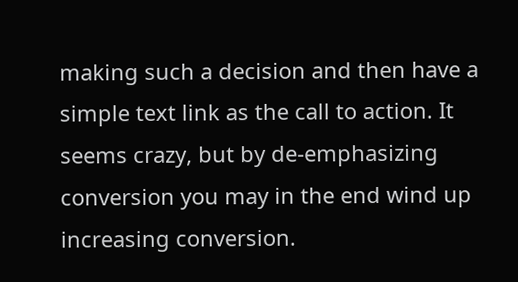making such a decision and then have a simple text link as the call to action. It seems crazy, but by de-emphasizing conversion you may in the end wind up increasing conversion.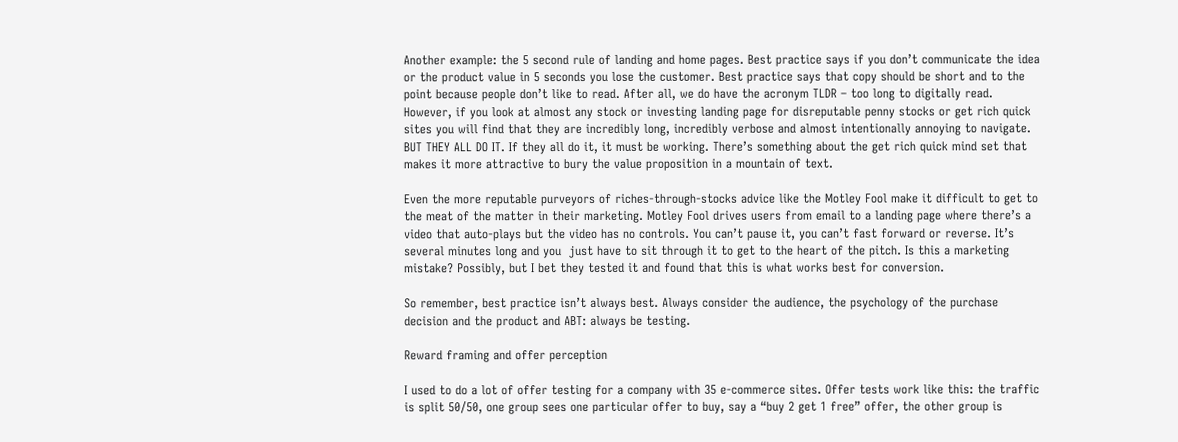Another example: the 5 second rule of landing and home pages. Best practice says if you don’t communicate the idea or the product value in 5 seconds you lose the customer. Best practice says that copy should be short and to the point because people don’t like to read. After all, we do have the acronym TLDR – too long to digitally read. However, if you look at almost any stock or investing landing page for disreputable penny stocks or get rich quick sites you will find that they are incredibly long, incredibly verbose and almost intentionally annoying to navigate. BUT THEY ALL DO IT. If they all do it, it must be working. There’s something about the get rich quick mind set that makes it more attractive to bury the value proposition in a mountain of text.

Even the more reputable purveyors of riches-through-stocks advice like the Motley Fool make it difficult to get to the meat of the matter in their marketing. Motley Fool drives users from email to a landing page where there’s a video that auto-plays but the video has no controls. You can’t pause it, you can’t fast forward or reverse. It’s several minutes long and you  just have to sit through it to get to the heart of the pitch. Is this a marketing mistake? Possibly, but I bet they tested it and found that this is what works best for conversion.

So remember, best practice isn’t always best. Always consider the audience, the psychology of the purchase decision and the product and ABT: always be testing.

Reward framing and offer perception

I used to do a lot of offer testing for a company with 35 e-commerce sites. Offer tests work like this: the traffic is split 50/50, one group sees one particular offer to buy, say a “buy 2 get 1 free” offer, the other group is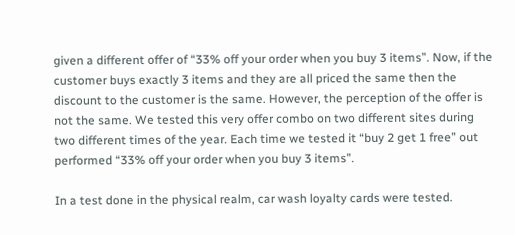given a different offer of “33% off your order when you buy 3 items”. Now, if the customer buys exactly 3 items and they are all priced the same then the discount to the customer is the same. However, the perception of the offer is not the same. We tested this very offer combo on two different sites during two different times of the year. Each time we tested it “buy 2 get 1 free” out performed “33% off your order when you buy 3 items”.

In a test done in the physical realm, car wash loyalty cards were tested.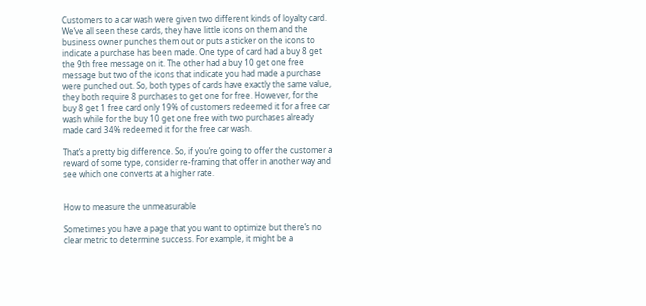Customers to a car wash were given two different kinds of loyalty card. We’ve all seen these cards, they have little icons on them and the business owner punches them out or puts a sticker on the icons to indicate a purchase has been made. One type of card had a buy 8 get the 9th free message on it. The other had a buy 10 get one free message but two of the icons that indicate you had made a purchase were punched out. So, both types of cards have exactly the same value, they both require 8 purchases to get one for free. However, for the buy 8 get 1 free card only 19% of customers redeemed it for a free car wash while for the buy 10 get one free with two purchases already made card 34% redeemed it for the free car wash.

That’s a pretty big difference. So, if you’re going to offer the customer a reward of some type, consider re-framing that offer in another way and see which one converts at a higher rate.


How to measure the unmeasurable

Sometimes you have a page that you want to optimize but there’s no clear metric to determine success. For example, it might be a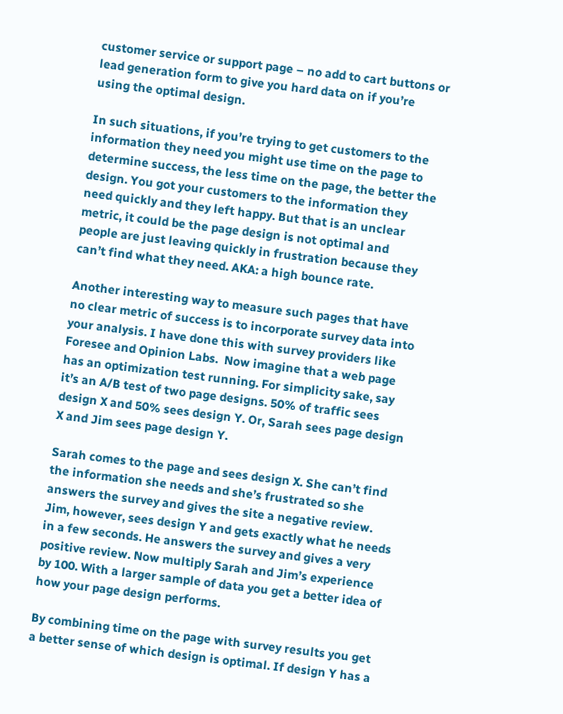customer service or support page – no add to cart buttons or lead generation form to give you hard data on if you’re using the optimal design.

In such situations, if you’re trying to get customers to the information they need you might use time on the page to determine success, the less time on the page, the better the design. You got your customers to the information they need quickly and they left happy. But that is an unclear metric, it could be the page design is not optimal and people are just leaving quickly in frustration because they can’t find what they need. AKA: a high bounce rate.

Another interesting way to measure such pages that have no clear metric of success is to incorporate survey data into your analysis. I have done this with survey providers like Foresee and Opinion Labs.  Now imagine that a web page has an optimization test running. For simplicity sake, say it’s an A/B test of two page designs. 50% of traffic sees design X and 50% sees design Y. Or, Sarah sees page design X and Jim sees page design Y.

Sarah comes to the page and sees design X. She can’t find the information she needs and she’s frustrated so she answers the survey and gives the site a negative review. Jim, however, sees design Y and gets exactly what he needs in a few seconds. He answers the survey and gives a very positive review. Now multiply Sarah and Jim’s experience by 100. With a larger sample of data you get a better idea of how your page design performs.

By combining time on the page with survey results you get a better sense of which design is optimal. If design Y has a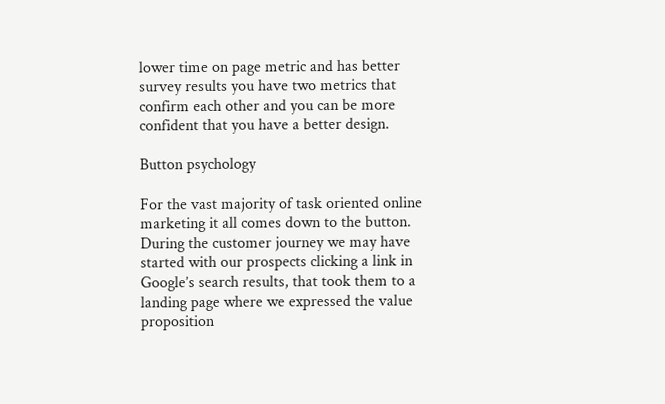lower time on page metric and has better survey results you have two metrics that confirm each other and you can be more confident that you have a better design.

Button psychology

For the vast majority of task oriented online marketing it all comes down to the button. During the customer journey we may have started with our prospects clicking a link in Google’s search results, that took them to a landing page where we expressed the value proposition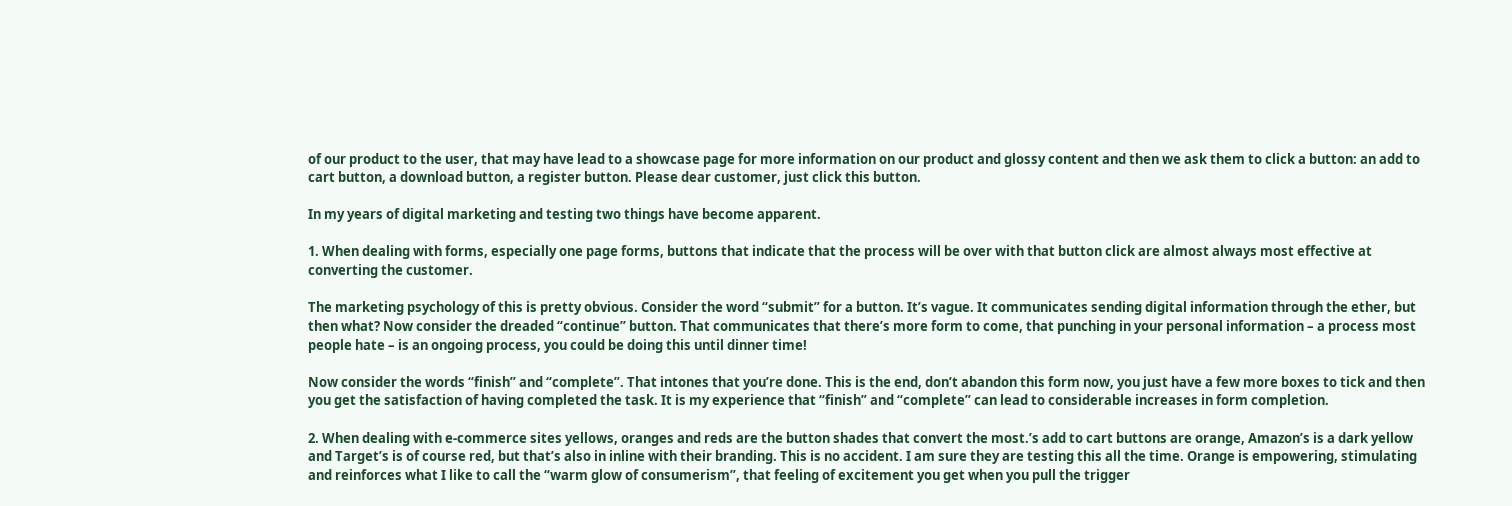of our product to the user, that may have lead to a showcase page for more information on our product and glossy content and then we ask them to click a button: an add to cart button, a download button, a register button. Please dear customer, just click this button.

In my years of digital marketing and testing two things have become apparent.

1. When dealing with forms, especially one page forms, buttons that indicate that the process will be over with that button click are almost always most effective at converting the customer.

The marketing psychology of this is pretty obvious. Consider the word “submit” for a button. It’s vague. It communicates sending digital information through the ether, but then what? Now consider the dreaded “continue” button. That communicates that there’s more form to come, that punching in your personal information – a process most people hate – is an ongoing process, you could be doing this until dinner time!

Now consider the words “finish” and “complete”. That intones that you’re done. This is the end, don’t abandon this form now, you just have a few more boxes to tick and then you get the satisfaction of having completed the task. It is my experience that “finish” and “complete” can lead to considerable increases in form completion.

2. When dealing with e-commerce sites yellows, oranges and reds are the button shades that convert the most.’s add to cart buttons are orange, Amazon’s is a dark yellow and Target’s is of course red, but that’s also in inline with their branding. This is no accident. I am sure they are testing this all the time. Orange is empowering, stimulating and reinforces what I like to call the “warm glow of consumerism”, that feeling of excitement you get when you pull the trigger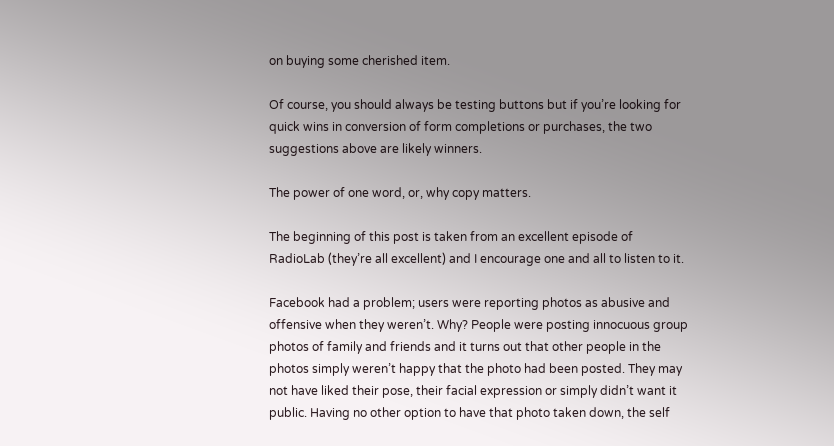on buying some cherished item.

Of course, you should always be testing buttons but if you’re looking for quick wins in conversion of form completions or purchases, the two suggestions above are likely winners.

The power of one word, or, why copy matters.

The beginning of this post is taken from an excellent episode of RadioLab (they’re all excellent) and I encourage one and all to listen to it.

Facebook had a problem; users were reporting photos as abusive and offensive when they weren’t. Why? People were posting innocuous group photos of family and friends and it turns out that other people in the photos simply weren’t happy that the photo had been posted. They may not have liked their pose, their facial expression or simply didn’t want it public. Having no other option to have that photo taken down, the self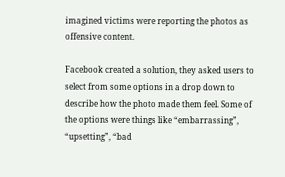imagined victims were reporting the photos as offensive content.

Facebook created a solution, they asked users to select from some options in a drop down to describe how the photo made them feel. Some of the options were things like “embarrassing”, “upsetting”, “bad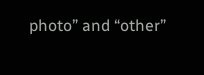photo” and “other”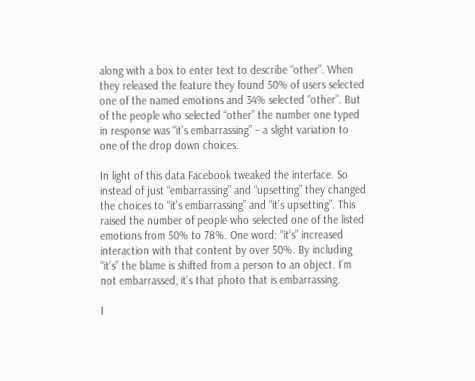along with a box to enter text to describe “other”. When they released the feature they found 50% of users selected one of the named emotions and 34% selected “other”. But of the people who selected “other” the number one typed in response was “it’s embarrassing” – a slight variation to one of the drop down choices.

In light of this data Facebook tweaked the interface. So instead of just “embarrassing” and “upsetting” they changed the choices to “it’s embarrassing” and “it’s upsetting”. This raised the number of people who selected one of the listed emotions from 50% to 78%. One word: “it’s” increased interaction with that content by over 50%. By including “it’s” the blame is shifted from a person to an object. I’m not embarrassed, it’s that photo that is embarrassing.

I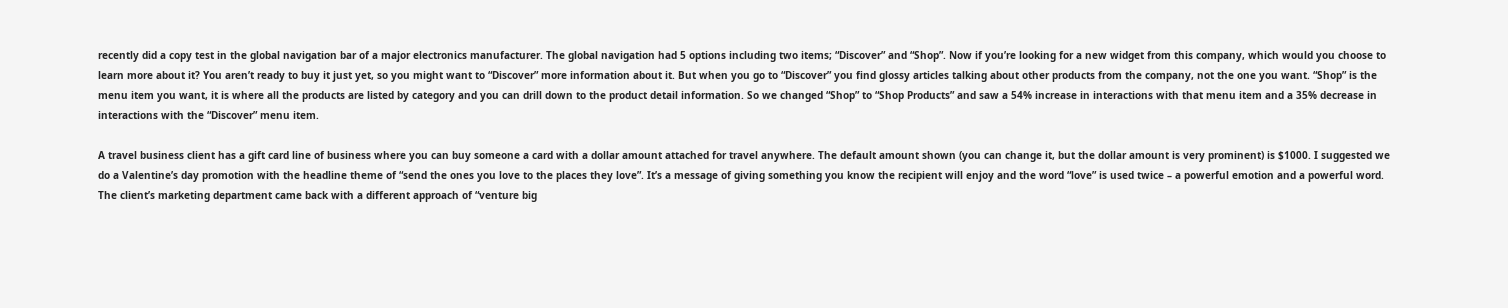recently did a copy test in the global navigation bar of a major electronics manufacturer. The global navigation had 5 options including two items; “Discover” and “Shop”. Now if you’re looking for a new widget from this company, which would you choose to learn more about it? You aren’t ready to buy it just yet, so you might want to “Discover” more information about it. But when you go to “Discover” you find glossy articles talking about other products from the company, not the one you want. “Shop” is the menu item you want, it is where all the products are listed by category and you can drill down to the product detail information. So we changed “Shop” to “Shop Products” and saw a 54% increase in interactions with that menu item and a 35% decrease in interactions with the “Discover” menu item.

A travel business client has a gift card line of business where you can buy someone a card with a dollar amount attached for travel anywhere. The default amount shown (you can change it, but the dollar amount is very prominent) is $1000. I suggested we do a Valentine’s day promotion with the headline theme of “send the ones you love to the places they love”. It’s a message of giving something you know the recipient will enjoy and the word “love” is used twice – a powerful emotion and a powerful word. The client’s marketing department came back with a different approach of “venture big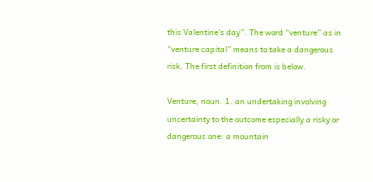this Valentine’s day”. The word “venture” as in “venture capital” means to take a dangerous risk. The first definition from is below.

Venture, noun. 1. an undertaking involving uncertainty to the outcome especially a risky or dangerous one: a mountain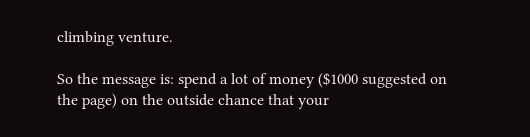climbing venture.

So the message is: spend a lot of money ($1000 suggested on the page) on the outside chance that your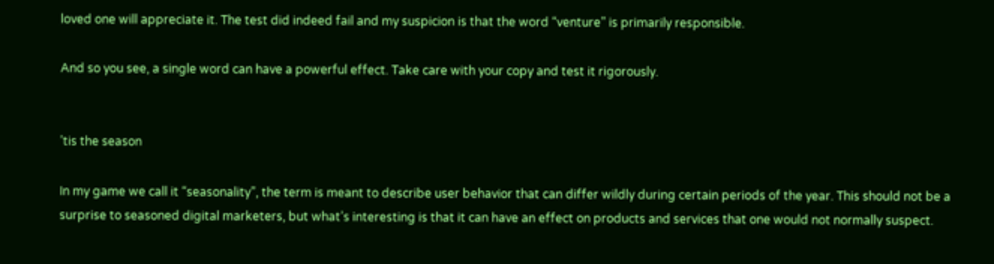loved one will appreciate it. The test did indeed fail and my suspicion is that the word “venture” is primarily responsible.

And so you see, a single word can have a powerful effect. Take care with your copy and test it rigorously.


’tis the season

In my game we call it “seasonality”, the term is meant to describe user behavior that can differ wildly during certain periods of the year. This should not be a surprise to seasoned digital marketers, but what’s interesting is that it can have an effect on products and services that one would not normally suspect.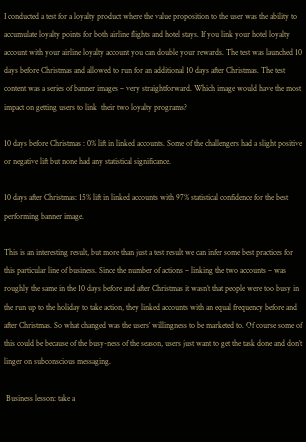I conducted a test for a loyalty product where the value proposition to the user was the ability to accumulate loyalty points for both airline flights and hotel stays. If you link your hotel loyalty account with your airline loyalty account you can double your rewards. The test was launched 10 days before Christmas and allowed to run for an additional 10 days after Christmas. The test content was a series of banner images – very straightforward. Which image would have the most impact on getting users to link  their two loyalty programs?

10 days before Christmas : 0% lift in linked accounts. Some of the challengers had a slight positive or negative lift but none had any statistical significance.

10 days after Christmas: 15% lift in linked accounts with 97% statistical confidence for the best performing banner image.

This is an interesting result, but more than just a test result we can infer some best practices for this particular line of business. Since the number of actions – linking the two accounts – was roughly the same in the 10 days before and after Christmas it wasn’t that people were too busy in the run up to the holiday to take action, they linked accounts with an equal frequency before and after Christmas. So what changed was the users’ willingness to be marketed to. Of course some of this could be because of the busy-ness of the season, users just want to get the task done and don’t linger on subconscious messaging.

 Business lesson: take a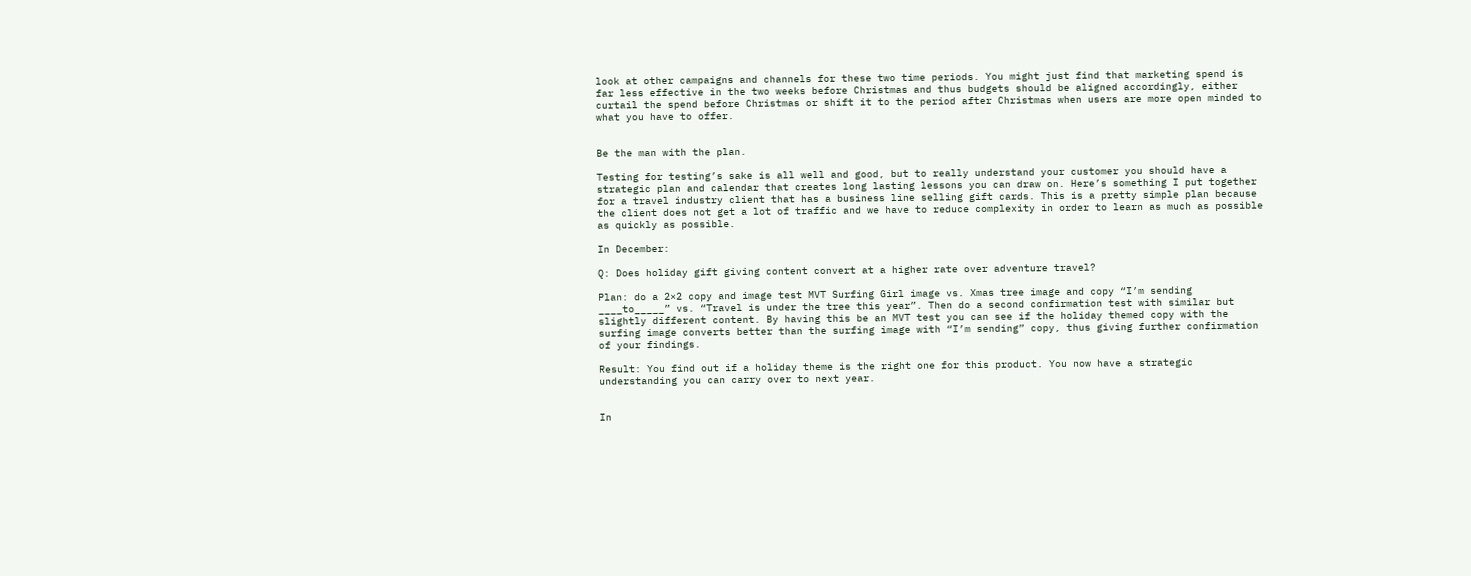look at other campaigns and channels for these two time periods. You might just find that marketing spend is far less effective in the two weeks before Christmas and thus budgets should be aligned accordingly, either curtail the spend before Christmas or shift it to the period after Christmas when users are more open minded to what you have to offer.


Be the man with the plan.

Testing for testing’s sake is all well and good, but to really understand your customer you should have a strategic plan and calendar that creates long lasting lessons you can draw on. Here’s something I put together for a travel industry client that has a business line selling gift cards. This is a pretty simple plan because the client does not get a lot of traffic and we have to reduce complexity in order to learn as much as possible as quickly as possible.

In December:

Q: Does holiday gift giving content convert at a higher rate over adventure travel?

Plan: do a 2×2 copy and image test MVT Surfing Girl image vs. Xmas tree image and copy “I’m sending ____to_____” vs. “Travel is under the tree this year”. Then do a second confirmation test with similar but slightly different content. By having this be an MVT test you can see if the holiday themed copy with the surfing image converts better than the surfing image with “I’m sending” copy, thus giving further confirmation of your findings.

Result: You find out if a holiday theme is the right one for this product. You now have a strategic understanding you can carry over to next year.


In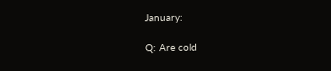January:

Q: Are cold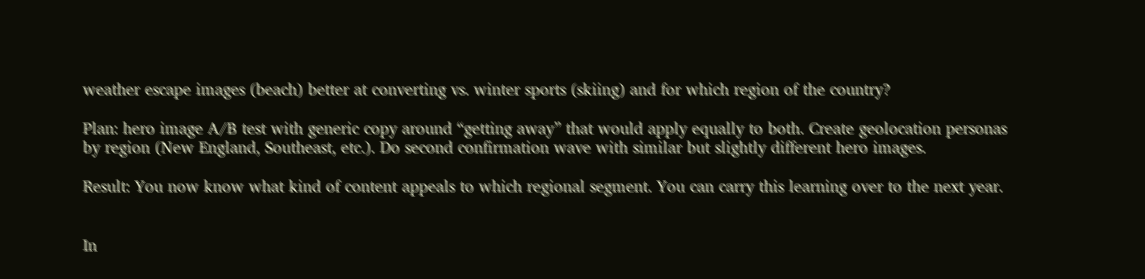weather escape images (beach) better at converting vs. winter sports (skiing) and for which region of the country?

Plan: hero image A/B test with generic copy around “getting away” that would apply equally to both. Create geolocation personas by region (New England, Southeast, etc.). Do second confirmation wave with similar but slightly different hero images.

Result: You now know what kind of content appeals to which regional segment. You can carry this learning over to the next year.


In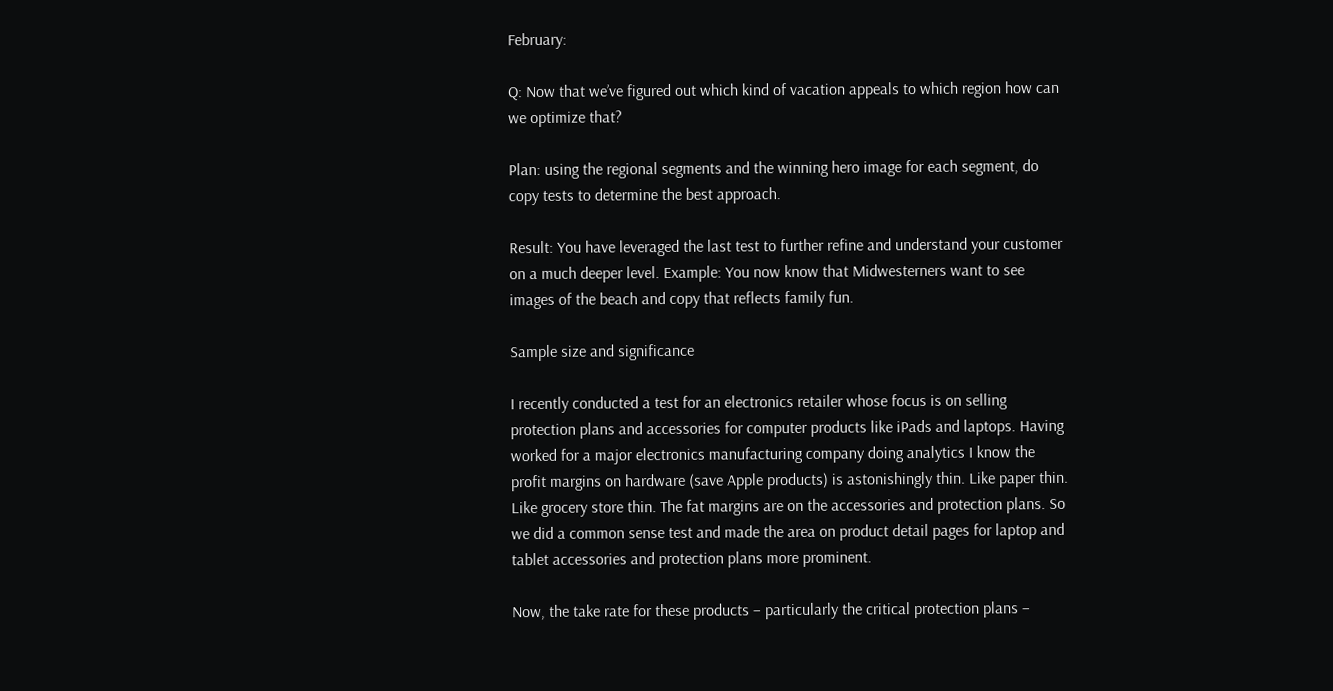February:

Q: Now that we’ve figured out which kind of vacation appeals to which region how can we optimize that?

Plan: using the regional segments and the winning hero image for each segment, do copy tests to determine the best approach.

Result: You have leveraged the last test to further refine and understand your customer on a much deeper level. Example: You now know that Midwesterners want to see images of the beach and copy that reflects family fun.

Sample size and significance

I recently conducted a test for an electronics retailer whose focus is on selling protection plans and accessories for computer products like iPads and laptops. Having worked for a major electronics manufacturing company doing analytics I know the profit margins on hardware (save Apple products) is astonishingly thin. Like paper thin. Like grocery store thin. The fat margins are on the accessories and protection plans. So we did a common sense test and made the area on product detail pages for laptop and tablet accessories and protection plans more prominent.

Now, the take rate for these products – particularly the critical protection plans –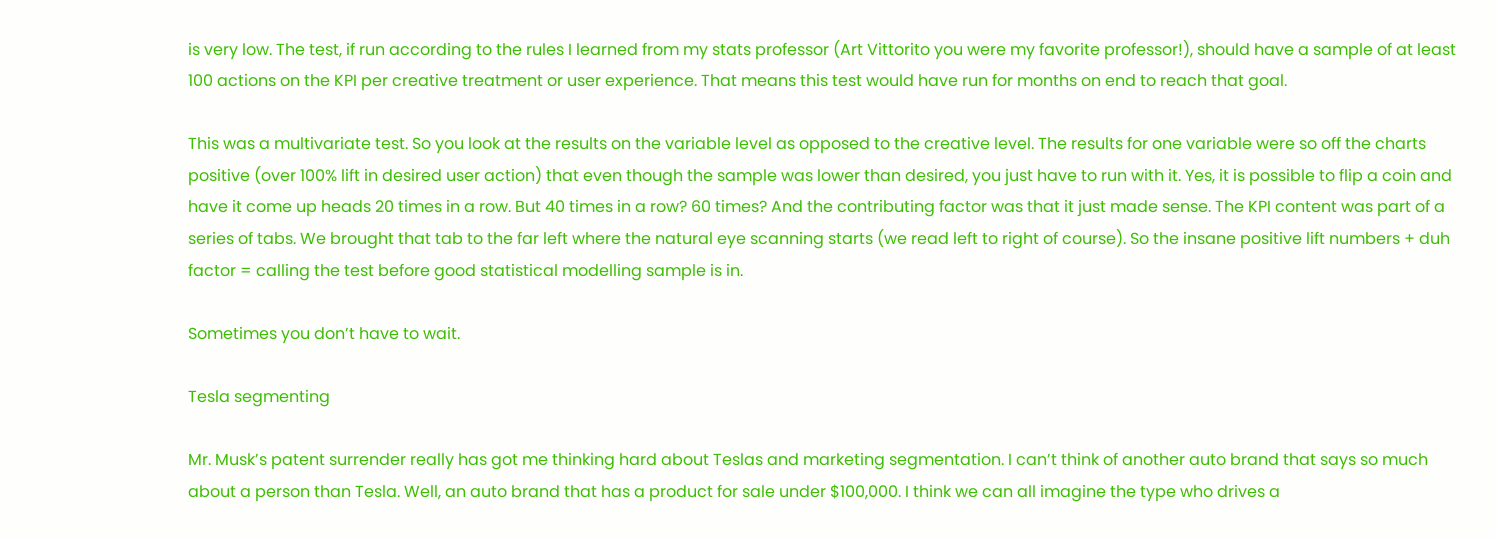is very low. The test, if run according to the rules I learned from my stats professor (Art Vittorito you were my favorite professor!), should have a sample of at least 100 actions on the KPI per creative treatment or user experience. That means this test would have run for months on end to reach that goal.

This was a multivariate test. So you look at the results on the variable level as opposed to the creative level. The results for one variable were so off the charts positive (over 100% lift in desired user action) that even though the sample was lower than desired, you just have to run with it. Yes, it is possible to flip a coin and have it come up heads 20 times in a row. But 40 times in a row? 60 times? And the contributing factor was that it just made sense. The KPI content was part of a series of tabs. We brought that tab to the far left where the natural eye scanning starts (we read left to right of course). So the insane positive lift numbers + duh factor = calling the test before good statistical modelling sample is in.

Sometimes you don’t have to wait.

Tesla segmenting

Mr. Musk’s patent surrender really has got me thinking hard about Teslas and marketing segmentation. I can’t think of another auto brand that says so much about a person than Tesla. Well, an auto brand that has a product for sale under $100,000. I think we can all imagine the type who drives a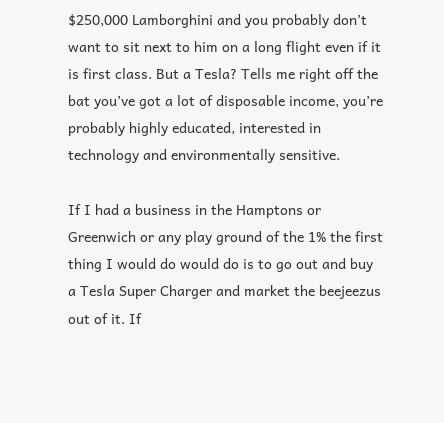$250,000 Lamborghini and you probably don’t want to sit next to him on a long flight even if it is first class. But a Tesla? Tells me right off the bat you’ve got a lot of disposable income, you’re probably highly educated, interested in technology and environmentally sensitive.

If I had a business in the Hamptons or Greenwich or any play ground of the 1% the first thing I would do would do is to go out and buy a Tesla Super Charger and market the beejeezus out of it. If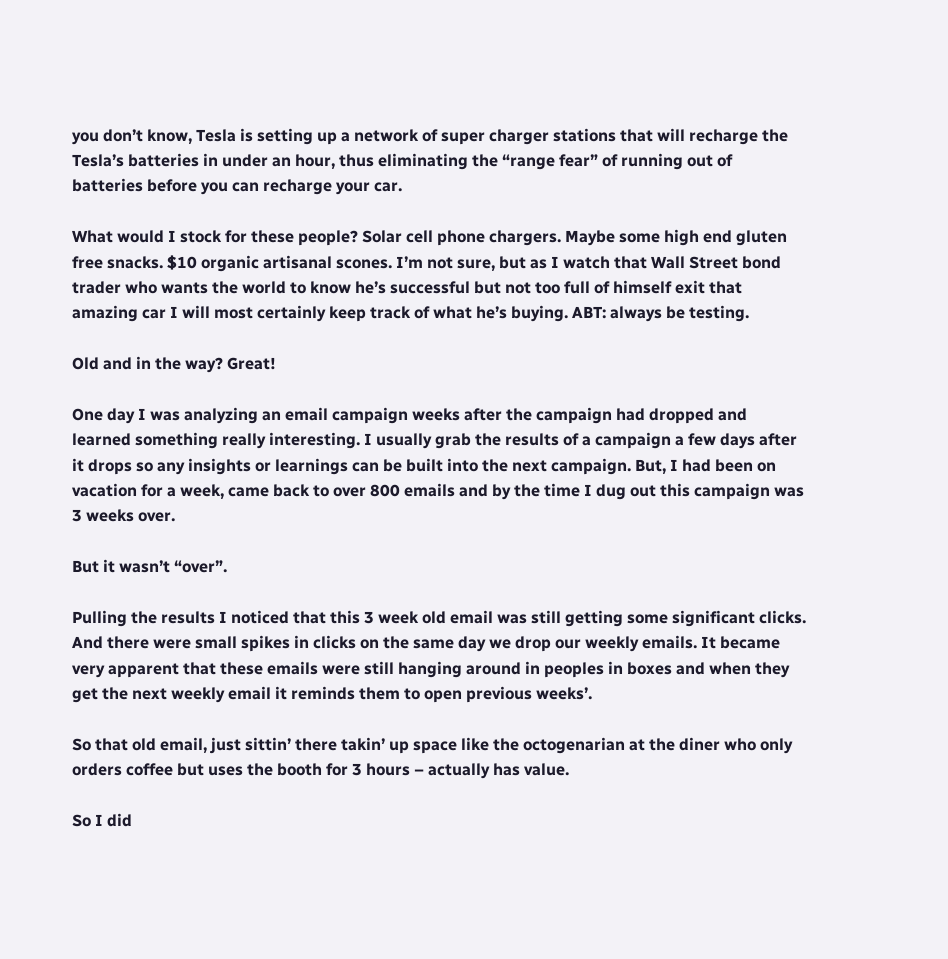you don’t know, Tesla is setting up a network of super charger stations that will recharge the Tesla’s batteries in under an hour, thus eliminating the “range fear” of running out of batteries before you can recharge your car.

What would I stock for these people? Solar cell phone chargers. Maybe some high end gluten free snacks. $10 organic artisanal scones. I’m not sure, but as I watch that Wall Street bond trader who wants the world to know he’s successful but not too full of himself exit that amazing car I will most certainly keep track of what he’s buying. ABT: always be testing.

Old and in the way? Great!

One day I was analyzing an email campaign weeks after the campaign had dropped and learned something really interesting. I usually grab the results of a campaign a few days after it drops so any insights or learnings can be built into the next campaign. But, I had been on vacation for a week, came back to over 800 emails and by the time I dug out this campaign was 3 weeks over.

But it wasn’t “over”.

Pulling the results I noticed that this 3 week old email was still getting some significant clicks. And there were small spikes in clicks on the same day we drop our weekly emails. It became very apparent that these emails were still hanging around in peoples in boxes and when they get the next weekly email it reminds them to open previous weeks’.

So that old email, just sittin’ there takin’ up space like the octogenarian at the diner who only orders coffee but uses the booth for 3 hours – actually has value.

So I did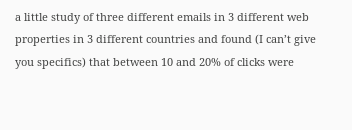a little study of three different emails in 3 different web properties in 3 different countries and found (I can’t give you specifics) that between 10 and 20% of clicks were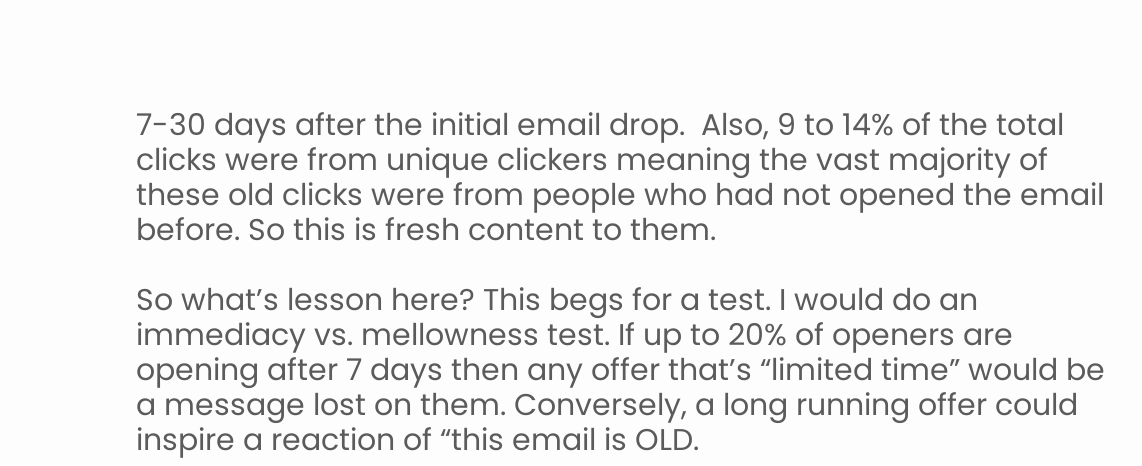7-30 days after the initial email drop.  Also, 9 to 14% of the total clicks were from unique clickers meaning the vast majority of these old clicks were from people who had not opened the email before. So this is fresh content to them.

So what’s lesson here? This begs for a test. I would do an immediacy vs. mellowness test. If up to 20% of openers are opening after 7 days then any offer that’s “limited time” would be a message lost on them. Conversely, a long running offer could inspire a reaction of “this email is OLD.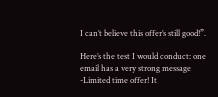I can’t believe this offer’s still good!”.

Here’s the test I would conduct: one email has a very strong message -Limited time offer! It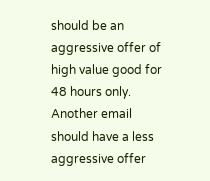should be an aggressive offer of high value good for 48 hours only. Another email should have a less aggressive offer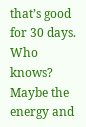that’s good for 30 days. Who knows? Maybe the energy and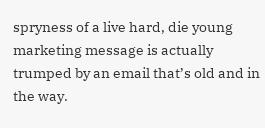spryness of a live hard, die young marketing message is actually trumped by an email that’s old and in the way.